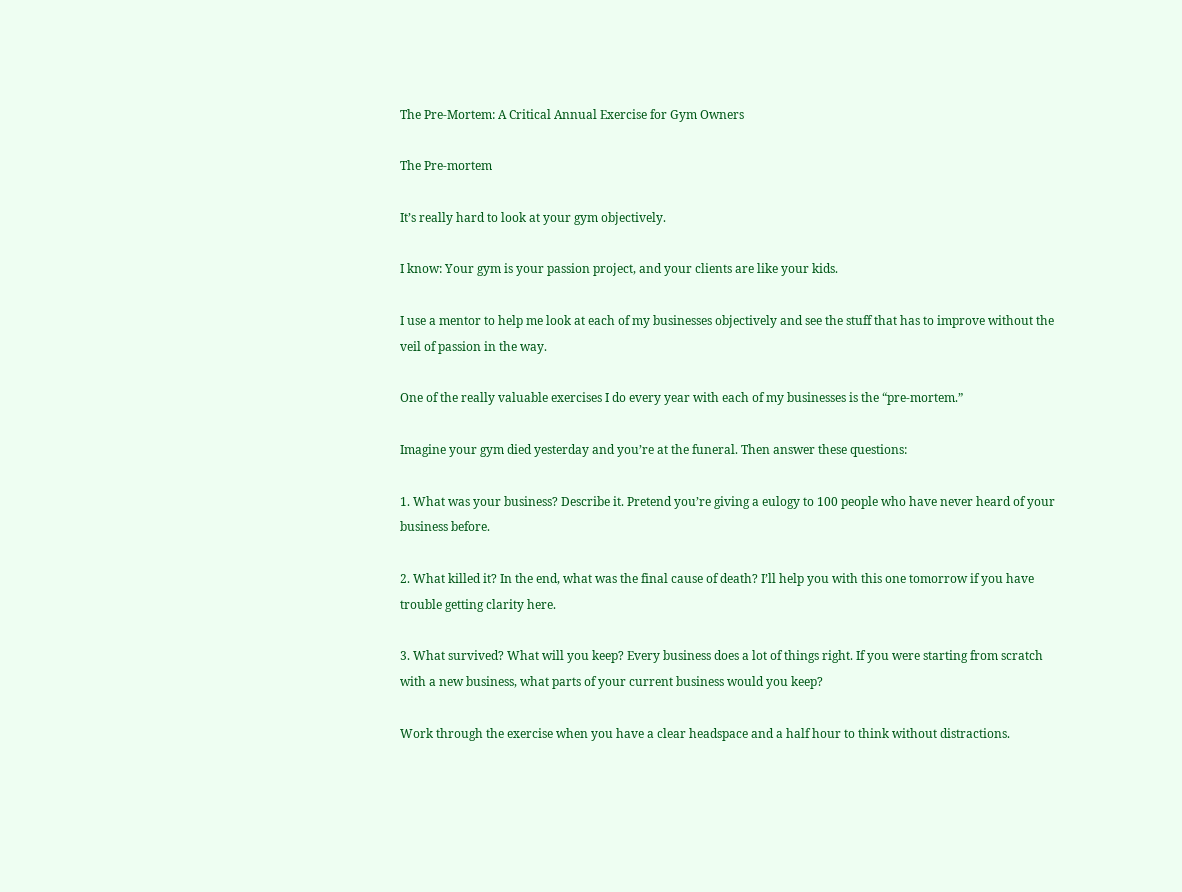The Pre-Mortem: A Critical Annual Exercise for Gym Owners

The Pre-mortem

It’s really hard to look at your gym objectively.

I know: Your gym is your passion project, and your clients are like your kids.

I use a mentor to help me look at each of my businesses objectively and see the stuff that has to improve without the veil of passion in the way.

One of the really valuable exercises I do every year with each of my businesses is the “pre-mortem.”

Imagine your gym died yesterday and you’re at the funeral. Then answer these questions:

1. What was your business? Describe it. Pretend you’re giving a eulogy to 100 people who have never heard of your business before.

2. What killed it? In the end, what was the final cause of death? I’ll help you with this one tomorrow if you have trouble getting clarity here.

3. What survived? What will you keep? Every business does a lot of things right. If you were starting from scratch with a new business, what parts of your current business would you keep?

Work through the exercise when you have a clear headspace and a half hour to think without distractions.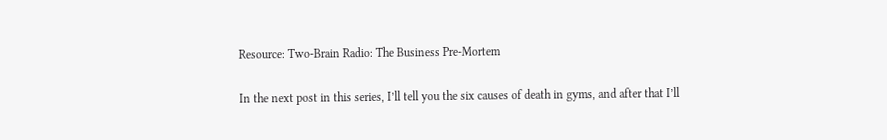Resource: Two-Brain Radio: The Business Pre-Mortem

In the next post in this series, I’ll tell you the six causes of death in gyms, and after that I’ll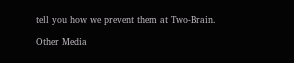tell you how we prevent them at Two-Brain.

Other Media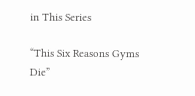in This Series

“This Six Reasons Gyms Die”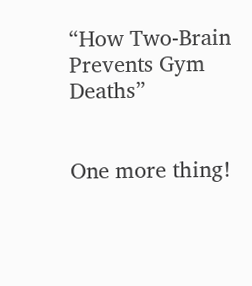“How Two-Brain Prevents Gym Deaths”


One more thing!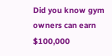Did you know gym owners can earn $100,000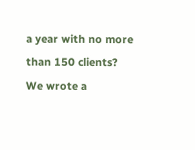a year with no more than 150 clients? We wrote a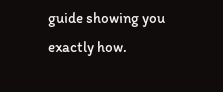guide showing you exactly how.